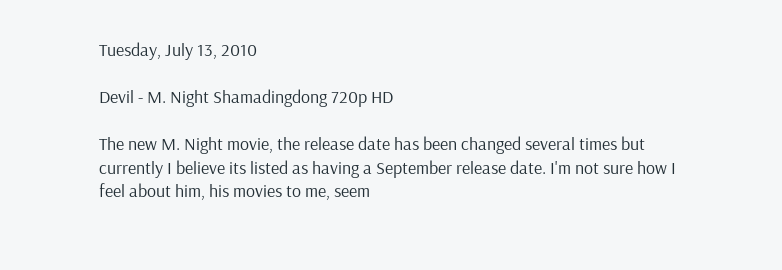Tuesday, July 13, 2010

Devil - M. Night Shamadingdong 720p HD

The new M. Night movie, the release date has been changed several times but currently I believe its listed as having a September release date. I'm not sure how I feel about him, his movies to me, seem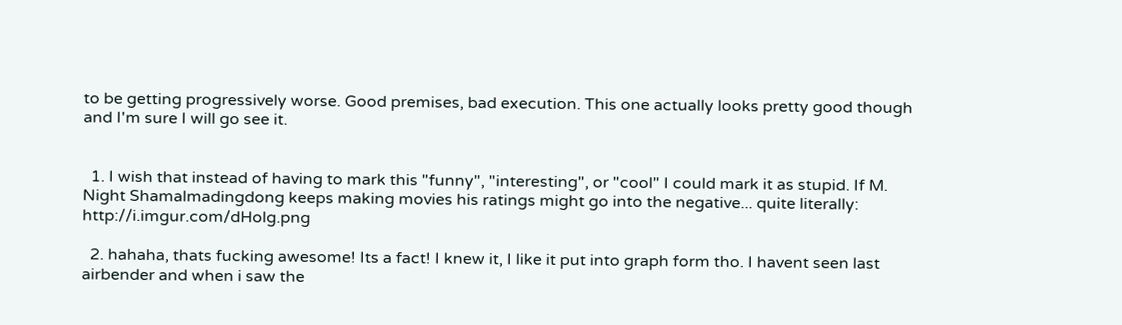to be getting progressively worse. Good premises, bad execution. This one actually looks pretty good though and I'm sure I will go see it.


  1. I wish that instead of having to mark this "funny", "interesting", or "cool" I could mark it as stupid. If M. Night Shamalmadingdong keeps making movies his ratings might go into the negative... quite literally: http://i.imgur.com/dHolg.png

  2. hahaha, thats fucking awesome! Its a fact! I knew it, I like it put into graph form tho. I havent seen last airbender and when i saw the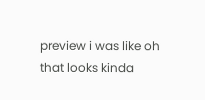preview i was like oh that looks kinda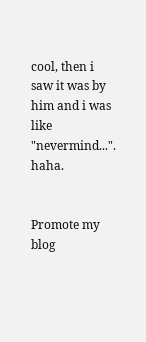cool, then i saw it was by him and i was like "nevermind...". haha.


Promote my blog